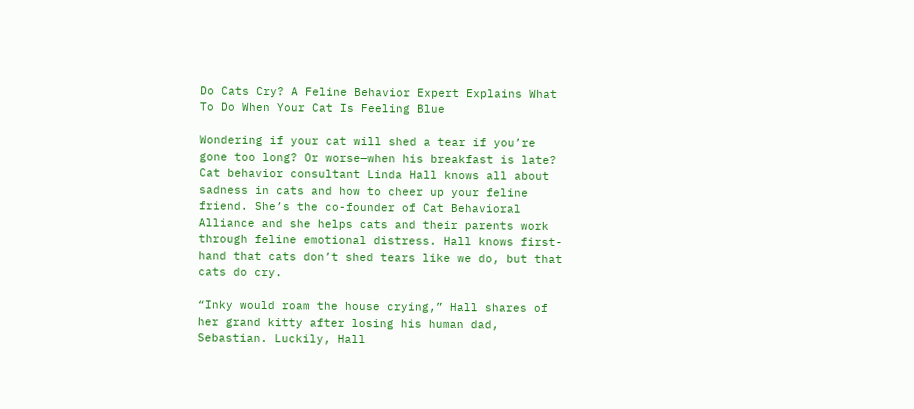Do Cats Cry? A Feline Behavior Expert Explains What To Do When Your Cat Is Feeling Blue

Wondering if your cat will shed a tear if you’re gone too long? Or worse—when his breakfast is late? Cat behavior consultant Linda Hall knows all about sadness in cats and how to cheer up your feline friend. She’s the co-founder of Cat Behavioral Alliance and she helps cats and their parents work through feline emotional distress. Hall knows first-hand that cats don’t shed tears like we do, but that cats do cry.

“Inky would roam the house crying,” Hall shares of her grand kitty after losing his human dad, Sebastian. Luckily, Hall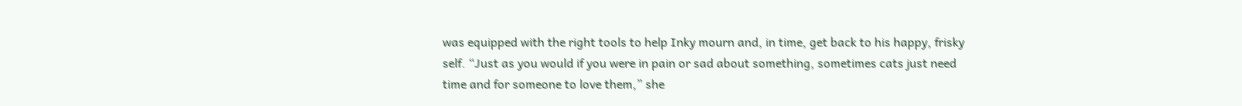was equipped with the right tools to help Inky mourn and, in time, get back to his happy, frisky self. “Just as you would if you were in pain or sad about something, sometimes cats just need time and for someone to love them,” she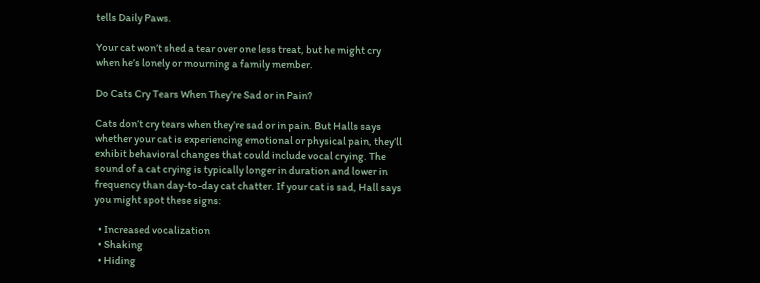tells Daily Paws.

Your cat won’t shed a tear over one less treat, but he might cry when he’s lonely or mourning a family member.

Do Cats Cry Tears When They’re Sad or in Pain?

Cats don’t cry tears when they’re sad or in pain. But Halls says whether your cat is experiencing emotional or physical pain, they’ll exhibit behavioral changes that could include vocal crying. The sound of a cat crying is typically longer in duration and lower in frequency than day-to-day cat chatter. If your cat is sad, Hall says you might spot these signs:

  • Increased vocalization
  • Shaking
  • Hiding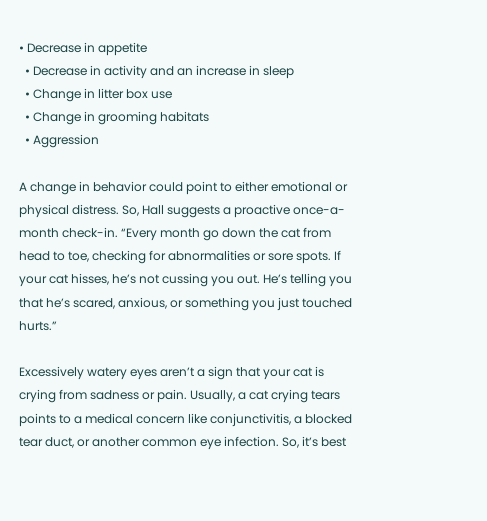• Decrease in appetite
  • Decrease in activity and an increase in sleep
  • Change in litter box use
  • Change in grooming habitats
  • Aggression

A change in behavior could point to either emotional or physical distress. So, Hall suggests a proactive once-a-month check-in. “Every month go down the cat from head to toe, checking for abnormalities or sore spots. If your cat hisses, he’s not cussing you out. He’s telling you that he’s scared, anxious, or something you just touched hurts.”

Excessively watery eyes aren’t a sign that your cat is crying from sadness or pain. Usually, a cat crying tears points to a medical concern like conjunctivitis, a blocked tear duct, or another common eye infection. So, it’s best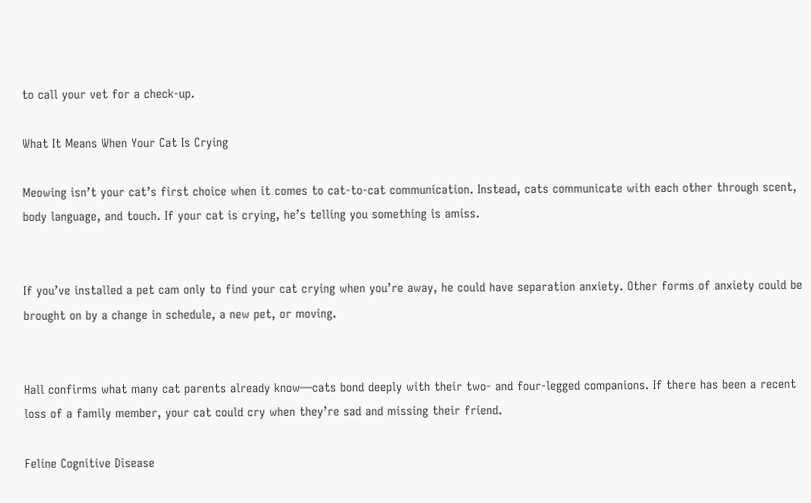to call your vet for a check-up.

What It Means When Your Cat Is Crying

Meowing isn’t your cat’s first choice when it comes to cat-to-cat communication. Instead, cats communicate with each other through scent, body language, and touch. If your cat is crying, he’s telling you something is amiss.


If you’ve installed a pet cam only to find your cat crying when you’re away, he could have separation anxiety. Other forms of anxiety could be brought on by a change in schedule, a new pet, or moving.


Hall confirms what many cat parents already know—cats bond deeply with their two- and four-legged companions. If there has been a recent loss of a family member, your cat could cry when they’re sad and missing their friend.

Feline Cognitive Disease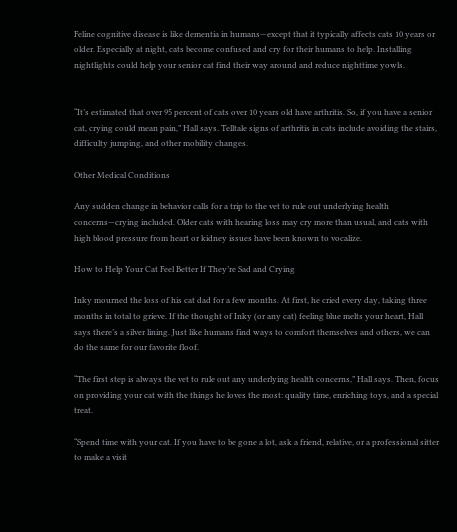Feline cognitive disease is like dementia in humans—except that it typically affects cats 10 years or older. Especially at night, cats become confused and cry for their humans to help. Installing nightlights could help your senior cat find their way around and reduce nighttime yowls.


“It’s estimated that over 95 percent of cats over 10 years old have arthritis. So, if you have a senior cat, crying could mean pain,” Hall says. Telltale signs of arthritis in cats include avoiding the stairs, difficulty jumping, and other mobility changes.

Other Medical Conditions

Any sudden change in behavior calls for a trip to the vet to rule out underlying health concerns—crying included. Older cats with hearing loss may cry more than usual, and cats with high blood pressure from heart or kidney issues have been known to vocalize.

How to Help Your Cat Feel Better If They’re Sad and Crying

Inky mourned the loss of his cat dad for a few months. At first, he cried every day, taking three months in total to grieve. If the thought of Inky (or any cat) feeling blue melts your heart, Hall says there’s a silver lining. Just like humans find ways to comfort themselves and others, we can do the same for our favorite floof.

“The first step is always the vet to rule out any underlying health concerns,” Hall says. Then, focus on providing your cat with the things he loves the most: quality time, enriching toys, and a special treat.

“Spend time with your cat. If you have to be gone a lot, ask a friend, relative, or a professional sitter to make a visit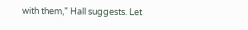with them,” Hall suggests. Let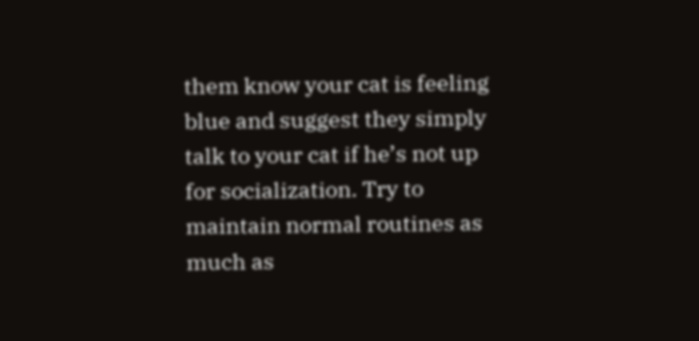them know your cat is feeling blue and suggest they simply talk to your cat if he’s not up for socialization. Try to maintain normal routines as much as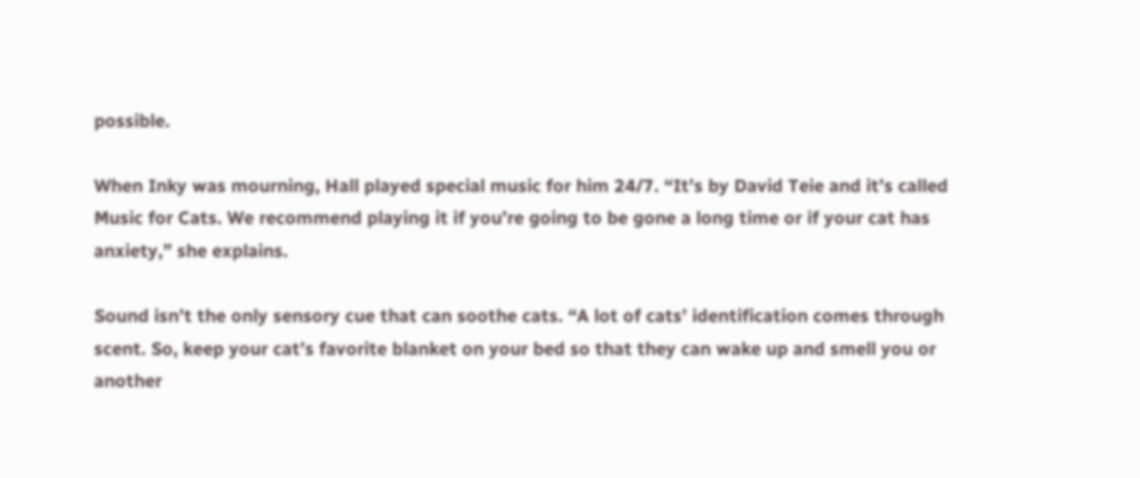possible.

When Inky was mourning, Hall played special music for him 24/7. “It’s by David Teie and it’s called Music for Cats. We recommend playing it if you’re going to be gone a long time or if your cat has anxiety,” she explains.

Sound isn’t the only sensory cue that can soothe cats. “A lot of cats’ identification comes through scent. So, keep your cat’s favorite blanket on your bed so that they can wake up and smell you or another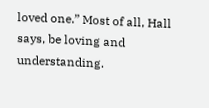loved one.” Most of all, Hall says, be loving and understanding.